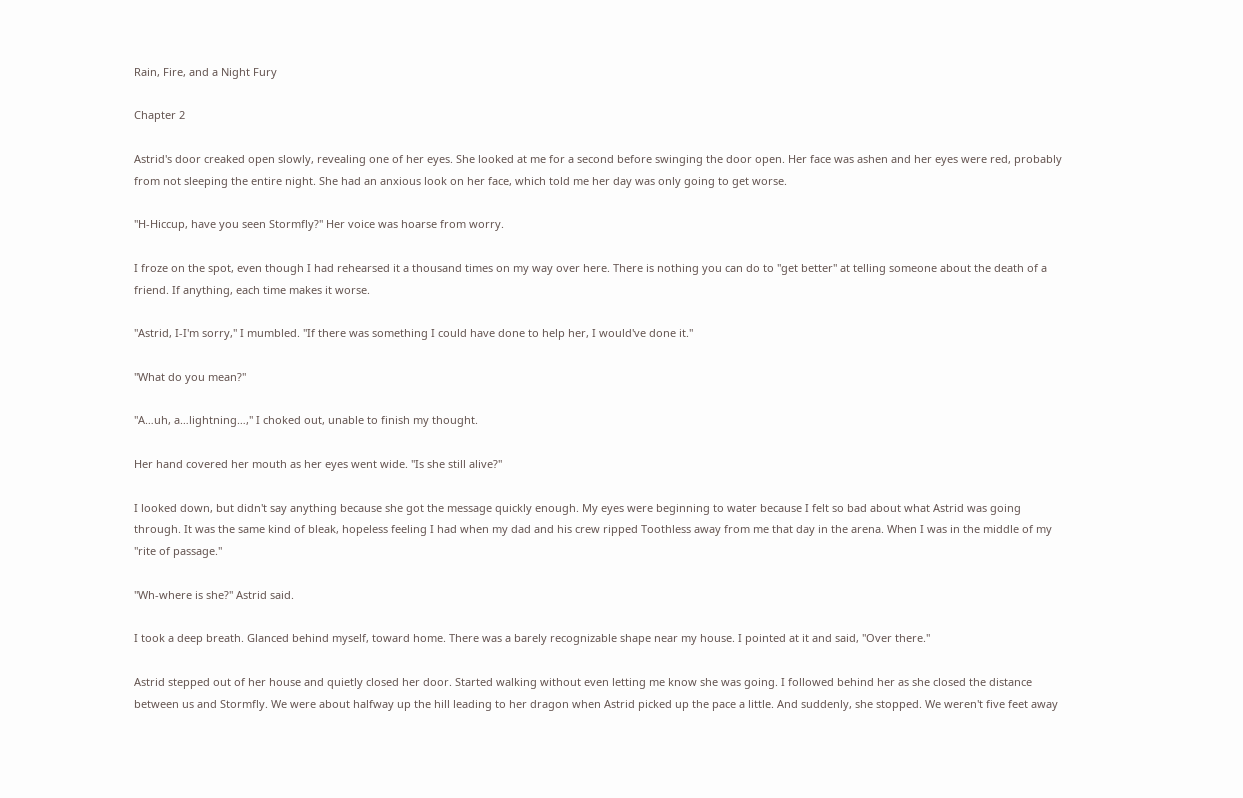Rain, Fire, and a Night Fury

Chapter 2

Astrid's door creaked open slowly, revealing one of her eyes. She looked at me for a second before swinging the door open. Her face was ashen and her eyes were red, probably from not sleeping the entire night. She had an anxious look on her face, which told me her day was only going to get worse.

"H-Hiccup, have you seen Stormfly?" Her voice was hoarse from worry.

I froze on the spot, even though I had rehearsed it a thousand times on my way over here. There is nothing you can do to "get better" at telling someone about the death of a friend. If anything, each time makes it worse.

"Astrid, I-I'm sorry," I mumbled. "If there was something I could have done to help her, I would've done it."

"What do you mean?"

"A…uh, a…lightning…," I choked out, unable to finish my thought.

Her hand covered her mouth as her eyes went wide. "Is she still alive?"

I looked down, but didn't say anything because she got the message quickly enough. My eyes were beginning to water because I felt so bad about what Astrid was going through. It was the same kind of bleak, hopeless feeling I had when my dad and his crew ripped Toothless away from me that day in the arena. When I was in the middle of my "rite of passage."

"Wh-where is she?" Astrid said.

I took a deep breath. Glanced behind myself, toward home. There was a barely recognizable shape near my house. I pointed at it and said, "Over there."

Astrid stepped out of her house and quietly closed her door. Started walking without even letting me know she was going. I followed behind her as she closed the distance between us and Stormfly. We were about halfway up the hill leading to her dragon when Astrid picked up the pace a little. And suddenly, she stopped. We weren't five feet away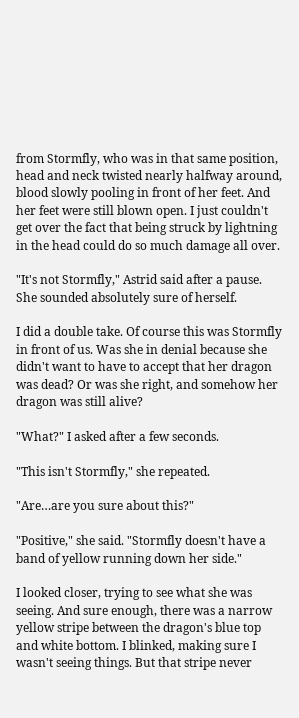from Stormfly, who was in that same position, head and neck twisted nearly halfway around, blood slowly pooling in front of her feet. And her feet were still blown open. I just couldn't get over the fact that being struck by lightning in the head could do so much damage all over.

"It's not Stormfly," Astrid said after a pause. She sounded absolutely sure of herself.

I did a double take. Of course this was Stormfly in front of us. Was she in denial because she didn't want to have to accept that her dragon was dead? Or was she right, and somehow her dragon was still alive?

"What?" I asked after a few seconds.

"This isn't Stormfly," she repeated.

"Are…are you sure about this?"

"Positive," she said. "Stormfly doesn't have a band of yellow running down her side."

I looked closer, trying to see what she was seeing. And sure enough, there was a narrow yellow stripe between the dragon's blue top and white bottom. I blinked, making sure I wasn't seeing things. But that stripe never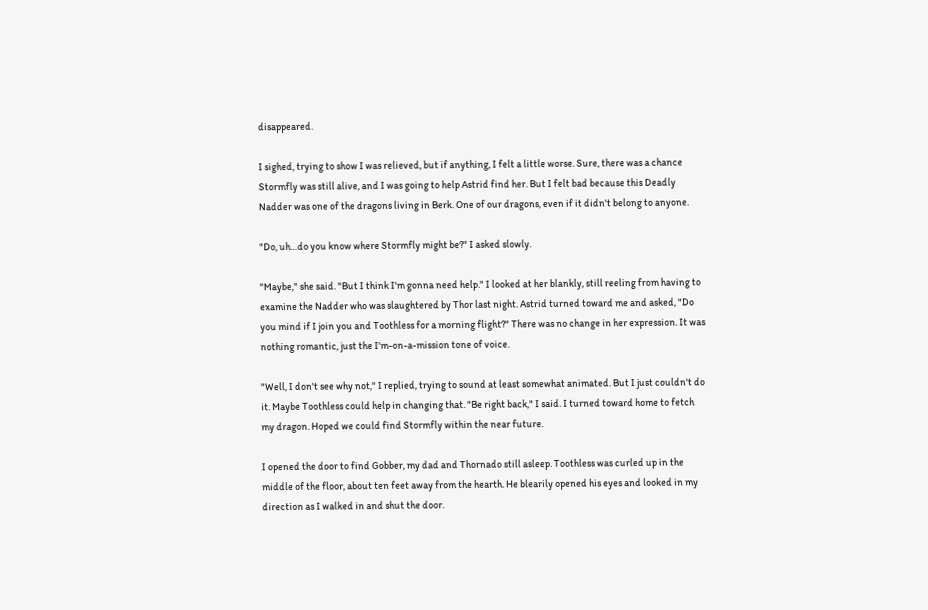disappeared.

I sighed, trying to show I was relieved, but if anything, I felt a little worse. Sure, there was a chance Stormfly was still alive, and I was going to help Astrid find her. But I felt bad because this Deadly Nadder was one of the dragons living in Berk. One of our dragons, even if it didn't belong to anyone.

"Do, uh…do you know where Stormfly might be?" I asked slowly.

"Maybe," she said. "But I think I'm gonna need help." I looked at her blankly, still reeling from having to examine the Nadder who was slaughtered by Thor last night. Astrid turned toward me and asked, "Do you mind if I join you and Toothless for a morning flight?" There was no change in her expression. It was nothing romantic, just the I'm-on-a-mission tone of voice.

"Well, I don't see why not," I replied, trying to sound at least somewhat animated. But I just couldn't do it. Maybe Toothless could help in changing that. "Be right back," I said. I turned toward home to fetch my dragon. Hoped we could find Stormfly within the near future.

I opened the door to find Gobber, my dad and Thornado still asleep. Toothless was curled up in the middle of the floor, about ten feet away from the hearth. He blearily opened his eyes and looked in my direction as I walked in and shut the door.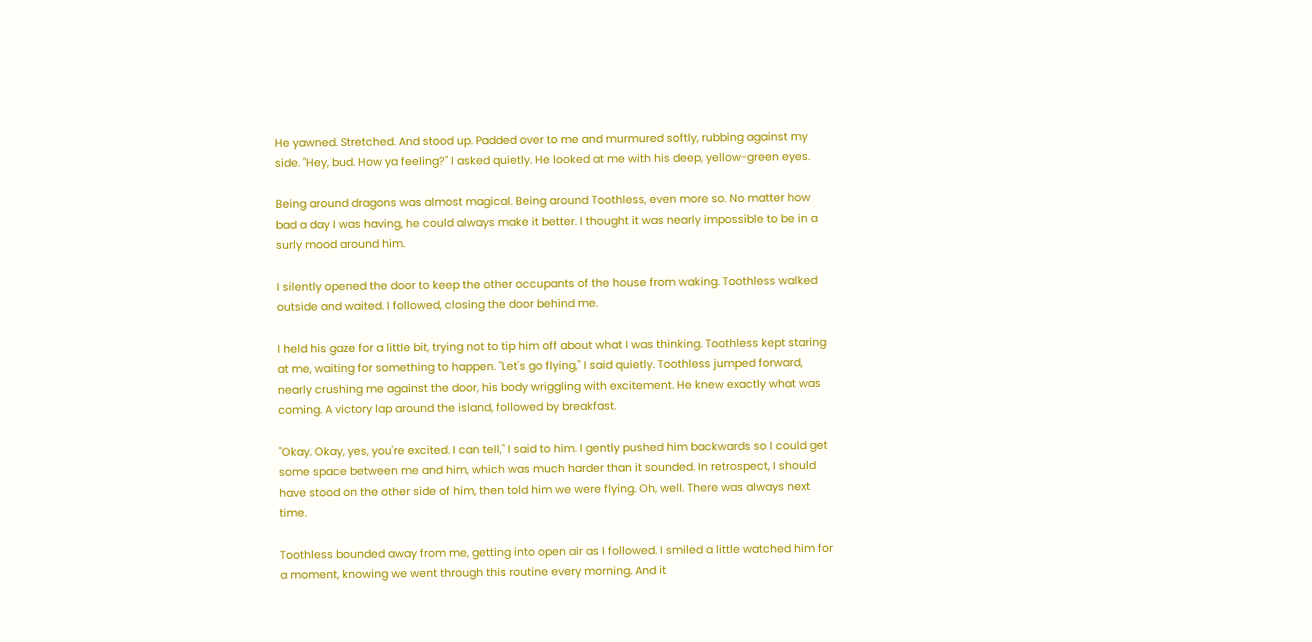He yawned. Stretched. And stood up. Padded over to me and murmured softly, rubbing against my side. "Hey, bud. How ya feeling?" I asked quietly. He looked at me with his deep, yellow-green eyes.

Being around dragons was almost magical. Being around Toothless, even more so. No matter how bad a day I was having, he could always make it better. I thought it was nearly impossible to be in a surly mood around him.

I silently opened the door to keep the other occupants of the house from waking. Toothless walked outside and waited. I followed, closing the door behind me.

I held his gaze for a little bit, trying not to tip him off about what I was thinking. Toothless kept staring at me, waiting for something to happen. "Let's go flying," I said quietly. Toothless jumped forward, nearly crushing me against the door, his body wriggling with excitement. He knew exactly what was coming. A victory lap around the island, followed by breakfast.

"Okay. Okay, yes, you're excited. I can tell," I said to him. I gently pushed him backwards so I could get some space between me and him, which was much harder than it sounded. In retrospect, I should have stood on the other side of him, then told him we were flying. Oh, well. There was always next time.

Toothless bounded away from me, getting into open air as I followed. I smiled a little watched him for a moment, knowing we went through this routine every morning. And it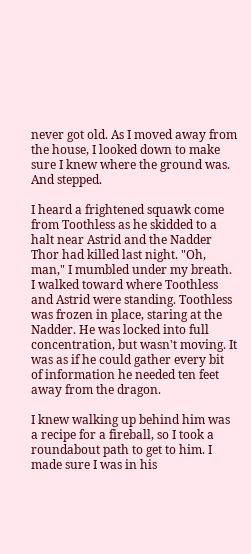never got old. As I moved away from the house, I looked down to make sure I knew where the ground was. And stepped.

I heard a frightened squawk come from Toothless as he skidded to a halt near Astrid and the Nadder Thor had killed last night. "Oh, man," I mumbled under my breath. I walked toward where Toothless and Astrid were standing. Toothless was frozen in place, staring at the Nadder. He was locked into full concentration, but wasn't moving. It was as if he could gather every bit of information he needed ten feet away from the dragon.

I knew walking up behind him was a recipe for a fireball, so I took a roundabout path to get to him. I made sure I was in his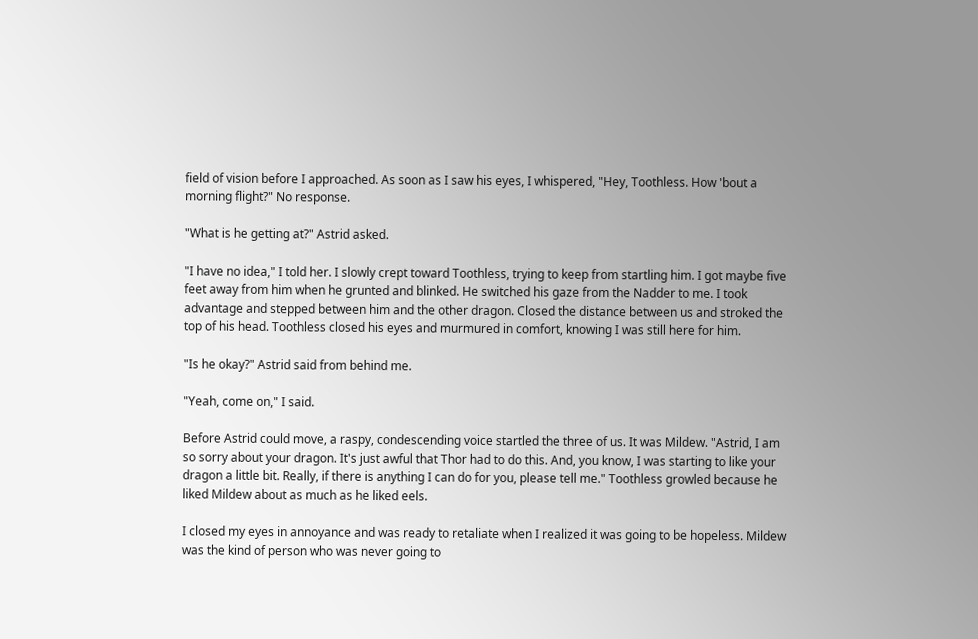field of vision before I approached. As soon as I saw his eyes, I whispered, "Hey, Toothless. How 'bout a morning flight?" No response.

"What is he getting at?" Astrid asked.

"I have no idea," I told her. I slowly crept toward Toothless, trying to keep from startling him. I got maybe five feet away from him when he grunted and blinked. He switched his gaze from the Nadder to me. I took advantage and stepped between him and the other dragon. Closed the distance between us and stroked the top of his head. Toothless closed his eyes and murmured in comfort, knowing I was still here for him.

"Is he okay?" Astrid said from behind me.

"Yeah, come on," I said.

Before Astrid could move, a raspy, condescending voice startled the three of us. It was Mildew. "Astrid, I am so sorry about your dragon. It's just awful that Thor had to do this. And, you know, I was starting to like your dragon a little bit. Really, if there is anything I can do for you, please tell me." Toothless growled because he liked Mildew about as much as he liked eels.

I closed my eyes in annoyance and was ready to retaliate when I realized it was going to be hopeless. Mildew was the kind of person who was never going to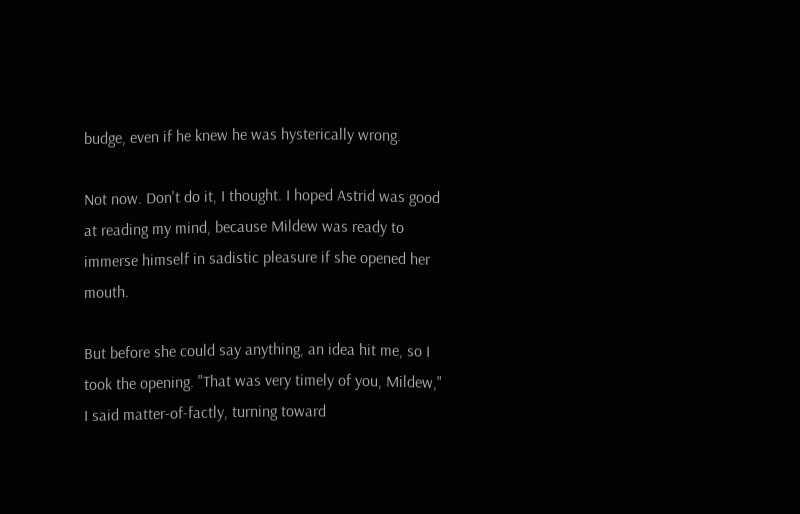budge, even if he knew he was hysterically wrong.

Not now. Don't do it, I thought. I hoped Astrid was good at reading my mind, because Mildew was ready to immerse himself in sadistic pleasure if she opened her mouth.

But before she could say anything, an idea hit me, so I took the opening. "That was very timely of you, Mildew," I said matter-of-factly, turning toward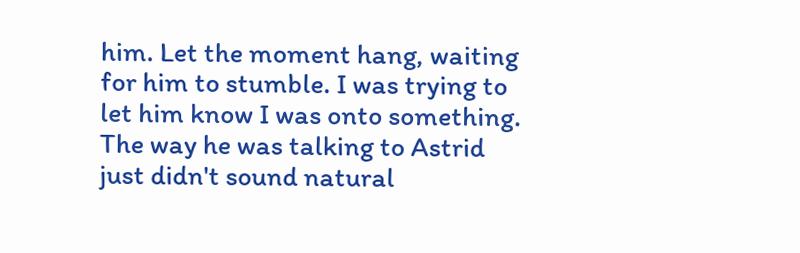him. Let the moment hang, waiting for him to stumble. I was trying to let him know I was onto something. The way he was talking to Astrid just didn't sound natural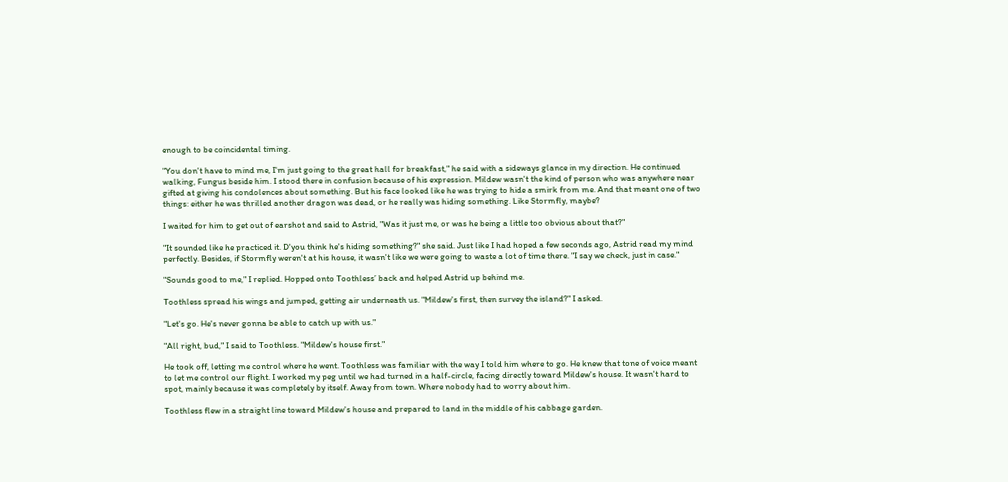enough to be coincidental timing.

"You don't have to mind me, I'm just going to the great hall for breakfast," he said with a sideways glance in my direction. He continued walking, Fungus beside him. I stood there in confusion because of his expression. Mildew wasn't the kind of person who was anywhere near gifted at giving his condolences about something. But his face looked like he was trying to hide a smirk from me. And that meant one of two things: either he was thrilled another dragon was dead, or he really was hiding something. Like Stormfly, maybe?

I waited for him to get out of earshot and said to Astrid, "Was it just me, or was he being a little too obvious about that?"

"It sounded like he practiced it. D'you think he's hiding something?" she said. Just like I had hoped a few seconds ago, Astrid read my mind perfectly. Besides, if Stormfly weren't at his house, it wasn't like we were going to waste a lot of time there. "I say we check, just in case."

"Sounds good to me," I replied. Hopped onto Toothless’ back and helped Astrid up behind me.

Toothless spread his wings and jumped, getting air underneath us. "Mildew's first, then survey the island?" I asked.

"Let's go. He's never gonna be able to catch up with us."

"All right, bud," I said to Toothless. "Mildew's house first."

He took off, letting me control where he went. Toothless was familiar with the way I told him where to go. He knew that tone of voice meant to let me control our flight. I worked my peg until we had turned in a half-circle, facing directly toward Mildew's house. It wasn't hard to spot, mainly because it was completely by itself. Away from town. Where nobody had to worry about him.

Toothless flew in a straight line toward Mildew's house and prepared to land in the middle of his cabbage garden.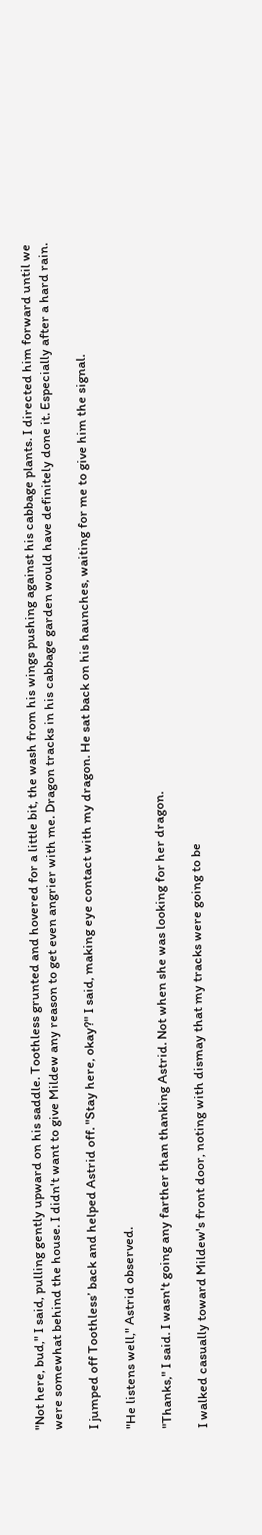"Not here, bud," I said, pulling gently upward on his saddle. Toothless grunted and hovered for a little bit, the wash from his wings pushing against his cabbage plants. I directed him forward until we were somewhat behind the house. I didn't want to give Mildew any reason to get even angrier with me. Dragon tracks in his cabbage garden would have definitely done it. Especially after a hard rain.

I jumped off Toothless’ back and helped Astrid off. "Stay here, okay?" I said, making eye contact with my dragon. He sat back on his haunches, waiting for me to give him the signal.

"He listens well," Astrid observed.

"Thanks," I said. I wasn't going any farther than thanking Astrid. Not when she was looking for her dragon.

I walked casually toward Mildew's front door, noting with dismay that my tracks were going to be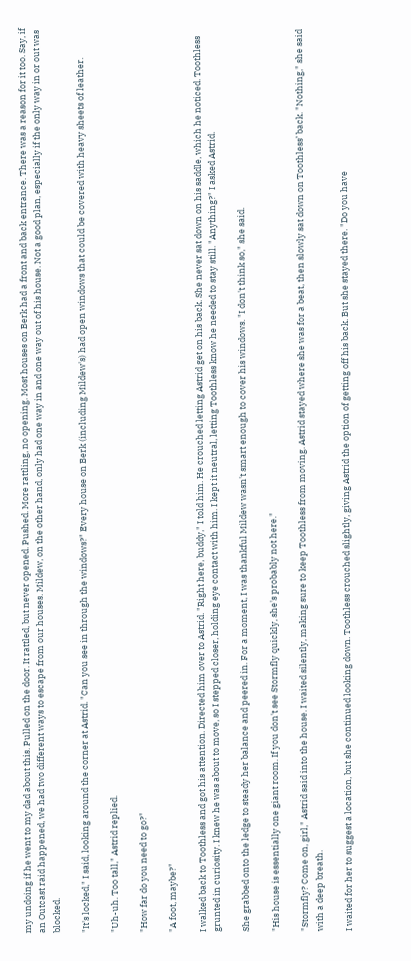my undoing if he went to my dad about this. Pulled on the door. It rattled, but never opened. Pushed. More rattling, no opening. Most houses on Berk had a front and back entrance. There was a reason for it too. Say, if an Outcast raid happened, we had two different ways to escape from our houses. Mildew, on the other hand, only had one way in and one way out of his house. Not a good plan, especially if the only way in or out was blocked.

"It's locked," I said, looking around the corner at Astrid. "Can you see in through the windows?" Every house on Berk (including Mildew's) had open windows that could be covered with heavy sheets of leather.

"Uh-uh. Too tall," Astrid replied.

"How far do you need to go?"

"A foot, maybe?"

I walked back to Toothless and got his attention. Directed him over to Astrid. "Right here, buddy," I told him. He crouched letting Astrid get on his back. She never sat down on his saddle, which he noticed. Toothless grunted in curiosity. I knew he was about to move, so I stepped closer, holding eye contact with him. I kept it neutral, letting Toothless know he needed to stay still. "Anything?" I asked Astrid.

She grabbed onto the ledge to steady her balance and peered in. For a moment, I was thankful Mildew wasn't smart enough to cover his windows. "I don't think so," she said.

"His house is essentially one giant room. If you don't see Stormfly quickly, she's probably not here."

"Stormfly? Come on, girl," Astrid said into the house. I waited silently, making sure to keep Toothless from moving. Astrid stayed where she was for a beat, then slowly sat down on Toothless’ back. "Nothing," she said with a deep breath.

I waited for her to suggest a location, but she continued looking down. Toothless crouched slightly, giving Astrid the option of getting off his back. But she stayed there. "Do you have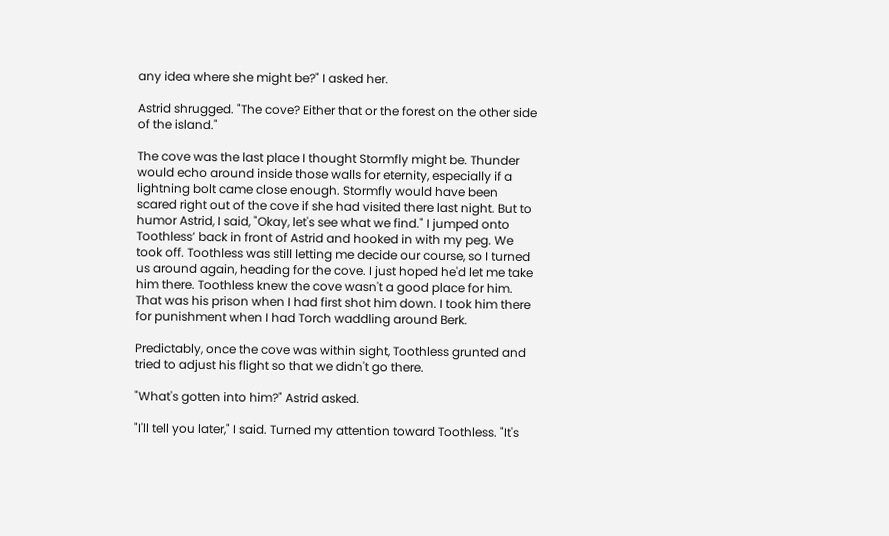any idea where she might be?" I asked her.

Astrid shrugged. "The cove? Either that or the forest on the other side of the island."

The cove was the last place I thought Stormfly might be. Thunder would echo around inside those walls for eternity, especially if a lightning bolt came close enough. Stormfly would have been scared right out of the cove if she had visited there last night. But to humor Astrid, I said, "Okay, let's see what we find." I jumped onto Toothless’ back in front of Astrid and hooked in with my peg. We took off. Toothless was still letting me decide our course, so I turned us around again, heading for the cove. I just hoped he'd let me take him there. Toothless knew the cove wasn't a good place for him. That was his prison when I had first shot him down. I took him there for punishment when I had Torch waddling around Berk.

Predictably, once the cove was within sight, Toothless grunted and tried to adjust his flight so that we didn't go there.

"What's gotten into him?" Astrid asked.

"I'll tell you later," I said. Turned my attention toward Toothless. "It's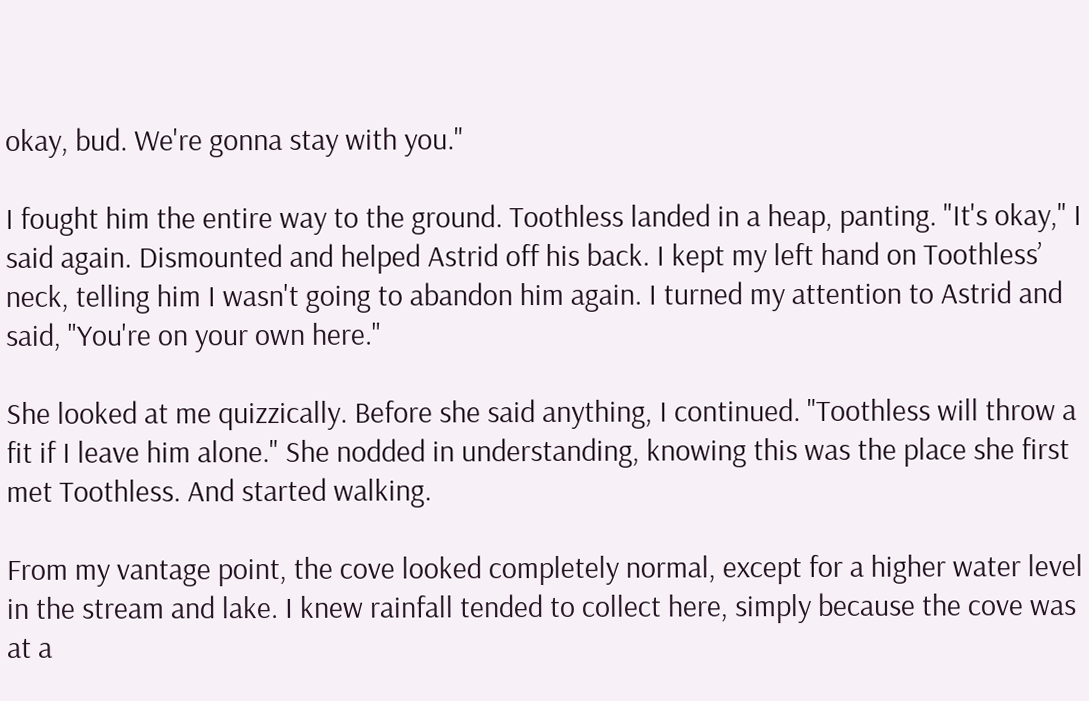okay, bud. We're gonna stay with you."

I fought him the entire way to the ground. Toothless landed in a heap, panting. "It's okay," I said again. Dismounted and helped Astrid off his back. I kept my left hand on Toothless’ neck, telling him I wasn't going to abandon him again. I turned my attention to Astrid and said, "You're on your own here."

She looked at me quizzically. Before she said anything, I continued. "Toothless will throw a fit if I leave him alone." She nodded in understanding, knowing this was the place she first met Toothless. And started walking.

From my vantage point, the cove looked completely normal, except for a higher water level in the stream and lake. I knew rainfall tended to collect here, simply because the cove was at a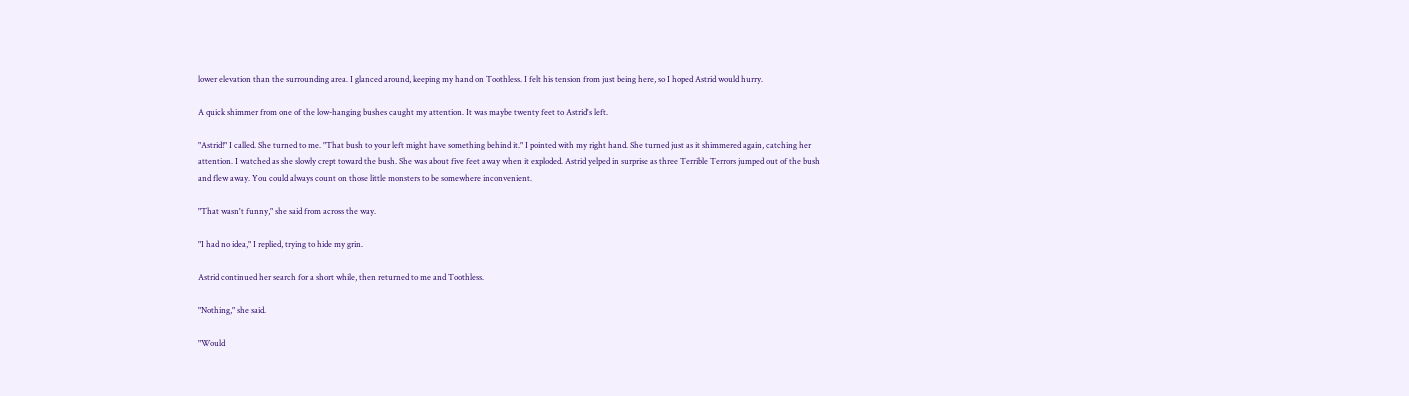lower elevation than the surrounding area. I glanced around, keeping my hand on Toothless. I felt his tension from just being here, so I hoped Astrid would hurry.

A quick shimmer from one of the low-hanging bushes caught my attention. It was maybe twenty feet to Astrid's left.

"Astrid!" I called. She turned to me. "That bush to your left might have something behind it." I pointed with my right hand. She turned just as it shimmered again, catching her attention. I watched as she slowly crept toward the bush. She was about five feet away when it exploded. Astrid yelped in surprise as three Terrible Terrors jumped out of the bush and flew away. You could always count on those little monsters to be somewhere inconvenient.

"That wasn't funny," she said from across the way.

"I had no idea," I replied, trying to hide my grin.

Astrid continued her search for a short while, then returned to me and Toothless.

"Nothing," she said.

"Would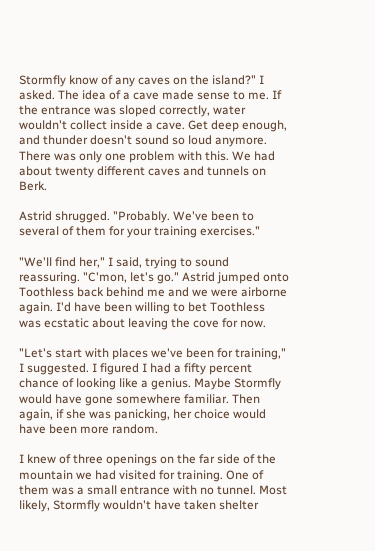Stormfly know of any caves on the island?" I asked. The idea of a cave made sense to me. If the entrance was sloped correctly, water wouldn't collect inside a cave. Get deep enough, and thunder doesn't sound so loud anymore. There was only one problem with this. We had about twenty different caves and tunnels on Berk.

Astrid shrugged. "Probably. We've been to several of them for your training exercises."

"We'll find her," I said, trying to sound reassuring. "C'mon, let's go." Astrid jumped onto Toothless back behind me and we were airborne again. I'd have been willing to bet Toothless was ecstatic about leaving the cove for now.

"Let's start with places we've been for training," I suggested. I figured I had a fifty percent chance of looking like a genius. Maybe Stormfly would have gone somewhere familiar. Then again, if she was panicking, her choice would have been more random.

I knew of three openings on the far side of the mountain we had visited for training. One of them was a small entrance with no tunnel. Most likely, Stormfly wouldn't have taken shelter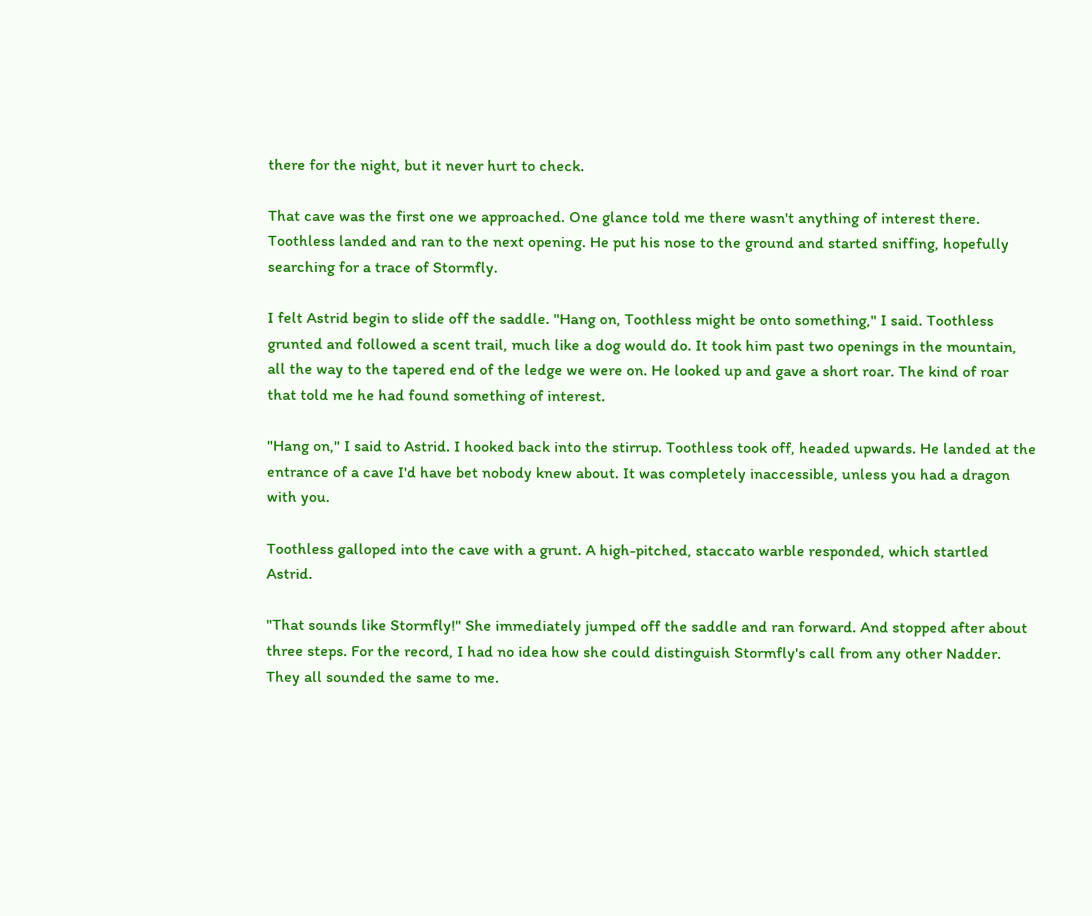there for the night, but it never hurt to check.

That cave was the first one we approached. One glance told me there wasn't anything of interest there. Toothless landed and ran to the next opening. He put his nose to the ground and started sniffing, hopefully searching for a trace of Stormfly.

I felt Astrid begin to slide off the saddle. "Hang on, Toothless might be onto something," I said. Toothless grunted and followed a scent trail, much like a dog would do. It took him past two openings in the mountain, all the way to the tapered end of the ledge we were on. He looked up and gave a short roar. The kind of roar that told me he had found something of interest.

"Hang on," I said to Astrid. I hooked back into the stirrup. Toothless took off, headed upwards. He landed at the entrance of a cave I'd have bet nobody knew about. It was completely inaccessible, unless you had a dragon with you.

Toothless galloped into the cave with a grunt. A high-pitched, staccato warble responded, which startled Astrid.

"That sounds like Stormfly!" She immediately jumped off the saddle and ran forward. And stopped after about three steps. For the record, I had no idea how she could distinguish Stormfly's call from any other Nadder. They all sounded the same to me.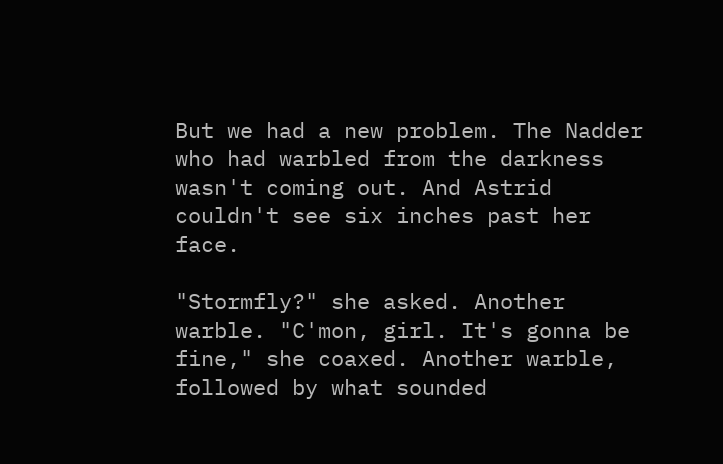But we had a new problem. The Nadder who had warbled from the darkness wasn't coming out. And Astrid couldn't see six inches past her face.

"Stormfly?" she asked. Another warble. "C'mon, girl. It's gonna be fine," she coaxed. Another warble, followed by what sounded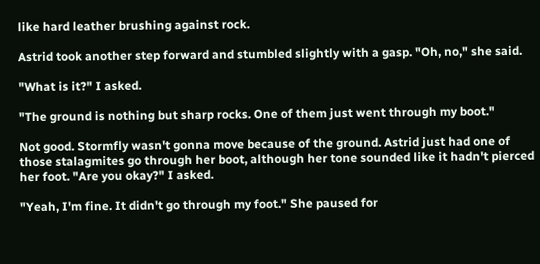like hard leather brushing against rock.

Astrid took another step forward and stumbled slightly with a gasp. "Oh, no," she said.

"What is it?" I asked.

"The ground is nothing but sharp rocks. One of them just went through my boot."

Not good. Stormfly wasn't gonna move because of the ground. Astrid just had one of those stalagmites go through her boot, although her tone sounded like it hadn't pierced her foot. "Are you okay?" I asked.

"Yeah, I'm fine. It didn't go through my foot." She paused for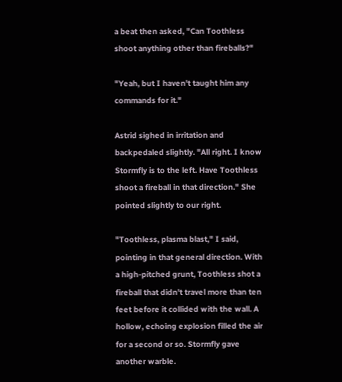a beat then asked, "Can Toothless shoot anything other than fireballs?"

"Yeah, but I haven't taught him any commands for it."

Astrid sighed in irritation and backpedaled slightly. "All right. I know Stormfly is to the left. Have Toothless shoot a fireball in that direction." She pointed slightly to our right.

"Toothless, plasma blast," I said, pointing in that general direction. With a high-pitched grunt, Toothless shot a fireball that didn't travel more than ten feet before it collided with the wall. A hollow, echoing explosion filled the air for a second or so. Stormfly gave another warble.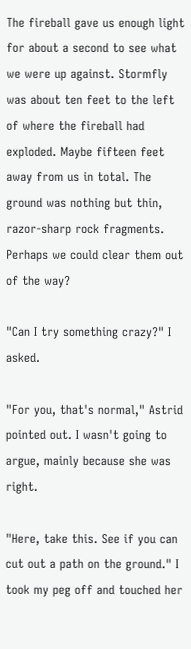The fireball gave us enough light for about a second to see what we were up against. Stormfly was about ten feet to the left of where the fireball had exploded. Maybe fifteen feet away from us in total. The ground was nothing but thin, razor-sharp rock fragments. Perhaps we could clear them out of the way?

"Can I try something crazy?" I asked.

"For you, that's normal," Astrid pointed out. I wasn't going to argue, mainly because she was right.

"Here, take this. See if you can cut out a path on the ground." I took my peg off and touched her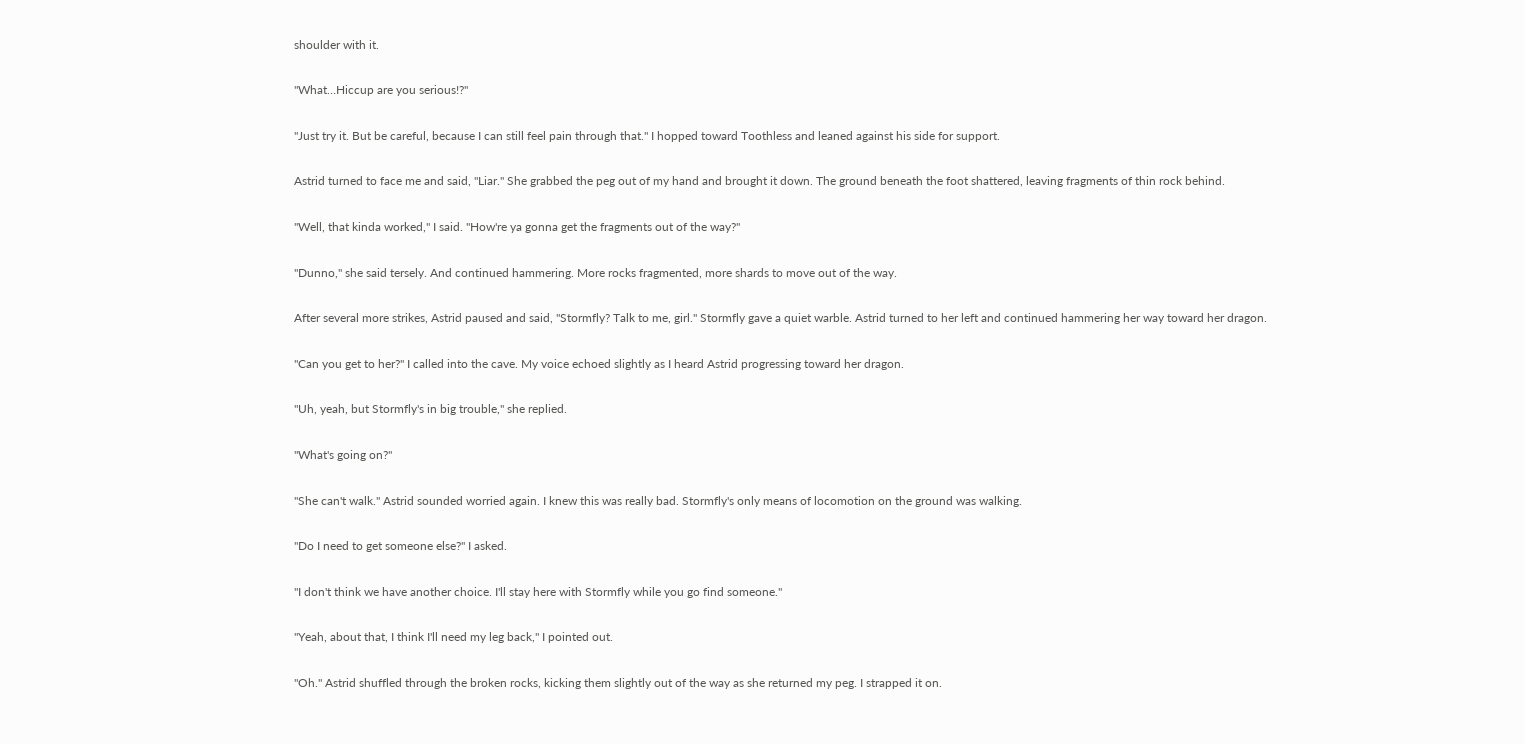shoulder with it.

"What…Hiccup are you serious!?"

"Just try it. But be careful, because I can still feel pain through that." I hopped toward Toothless and leaned against his side for support.

Astrid turned to face me and said, "Liar." She grabbed the peg out of my hand and brought it down. The ground beneath the foot shattered, leaving fragments of thin rock behind.

"Well, that kinda worked," I said. "How're ya gonna get the fragments out of the way?"

"Dunno," she said tersely. And continued hammering. More rocks fragmented, more shards to move out of the way.

After several more strikes, Astrid paused and said, "Stormfly? Talk to me, girl." Stormfly gave a quiet warble. Astrid turned to her left and continued hammering her way toward her dragon.

"Can you get to her?" I called into the cave. My voice echoed slightly as I heard Astrid progressing toward her dragon.

"Uh, yeah, but Stormfly's in big trouble," she replied.

"What's going on?"

"She can't walk." Astrid sounded worried again. I knew this was really bad. Stormfly's only means of locomotion on the ground was walking.

"Do I need to get someone else?" I asked.

"I don't think we have another choice. I'll stay here with Stormfly while you go find someone."

"Yeah, about that, I think I'll need my leg back," I pointed out.

"Oh." Astrid shuffled through the broken rocks, kicking them slightly out of the way as she returned my peg. I strapped it on.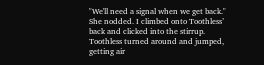"We'll need a signal when we get back." She nodded. I climbed onto Toothless’ back and clicked into the stirrup. Toothless turned around and jumped, getting air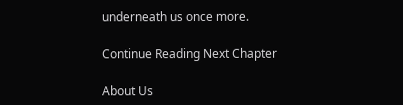underneath us once more.

Continue Reading Next Chapter

About Us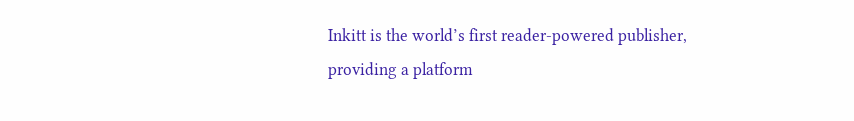Inkitt is the world’s first reader-powered publisher, providing a platform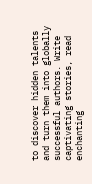to discover hidden talents and turn them into globally successful authors. Write captivating stories, read enchanting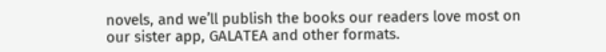novels, and we’ll publish the books our readers love most on our sister app, GALATEA and other formats.